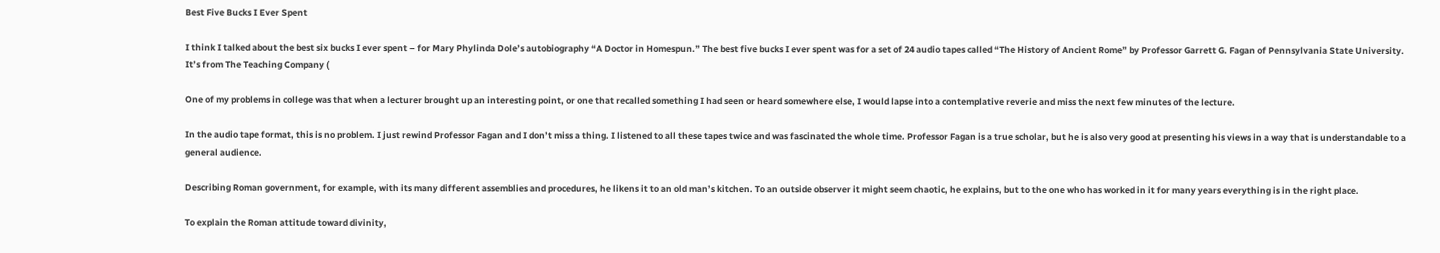Best Five Bucks I Ever Spent

I think I talked about the best six bucks I ever spent – for Mary Phylinda Dole’s autobiography “A Doctor in Homespun.” The best five bucks I ever spent was for a set of 24 audio tapes called “The History of Ancient Rome” by Professor Garrett G. Fagan of Pennsylvania State University. It’s from The Teaching Company (

One of my problems in college was that when a lecturer brought up an interesting point, or one that recalled something I had seen or heard somewhere else, I would lapse into a contemplative reverie and miss the next few minutes of the lecture.

In the audio tape format, this is no problem. I just rewind Professor Fagan and I don’t miss a thing. I listened to all these tapes twice and was fascinated the whole time. Professor Fagan is a true scholar, but he is also very good at presenting his views in a way that is understandable to a general audience.

Describing Roman government, for example, with its many different assemblies and procedures, he likens it to an old man’s kitchen. To an outside observer it might seem chaotic, he explains, but to the one who has worked in it for many years everything is in the right place.

To explain the Roman attitude toward divinity,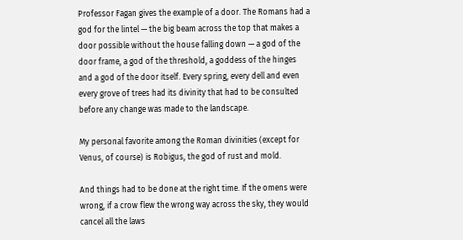Professor Fagan gives the example of a door. The Romans had a god for the lintel — the big beam across the top that makes a door possible without the house falling down — a god of the door frame, a god of the threshold, a goddess of the hinges and a god of the door itself. Every spring, every dell and even every grove of trees had its divinity that had to be consulted before any change was made to the landscape.

My personal favorite among the Roman divinities (except for Venus, of course) is Robigus, the god of rust and mold.

And things had to be done at the right time. If the omens were wrong, if a crow flew the wrong way across the sky, they would cancel all the laws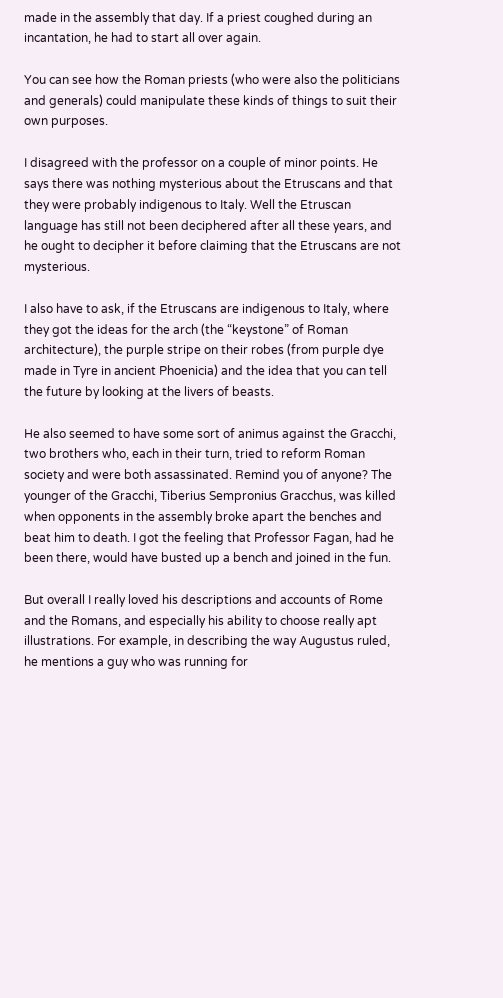made in the assembly that day. If a priest coughed during an incantation, he had to start all over again.

You can see how the Roman priests (who were also the politicians and generals) could manipulate these kinds of things to suit their own purposes.

I disagreed with the professor on a couple of minor points. He says there was nothing mysterious about the Etruscans and that they were probably indigenous to Italy. Well the Etruscan language has still not been deciphered after all these years, and he ought to decipher it before claiming that the Etruscans are not mysterious.

I also have to ask, if the Etruscans are indigenous to Italy, where they got the ideas for the arch (the “keystone” of Roman architecture), the purple stripe on their robes (from purple dye made in Tyre in ancient Phoenicia) and the idea that you can tell the future by looking at the livers of beasts.

He also seemed to have some sort of animus against the Gracchi, two brothers who, each in their turn, tried to reform Roman society and were both assassinated. Remind you of anyone? The younger of the Gracchi, Tiberius Sempronius Gracchus, was killed when opponents in the assembly broke apart the benches and beat him to death. I got the feeling that Professor Fagan, had he been there, would have busted up a bench and joined in the fun.

But overall I really loved his descriptions and accounts of Rome and the Romans, and especially his ability to choose really apt illustrations. For example, in describing the way Augustus ruled, he mentions a guy who was running for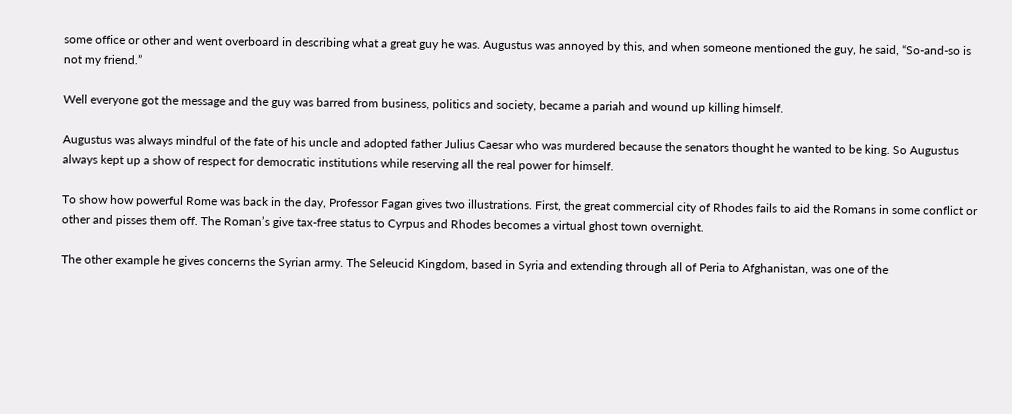some office or other and went overboard in describing what a great guy he was. Augustus was annoyed by this, and when someone mentioned the guy, he said, “So-and-so is not my friend.”

Well everyone got the message and the guy was barred from business, politics and society, became a pariah and wound up killing himself.

Augustus was always mindful of the fate of his uncle and adopted father Julius Caesar who was murdered because the senators thought he wanted to be king. So Augustus always kept up a show of respect for democratic institutions while reserving all the real power for himself.

To show how powerful Rome was back in the day, Professor Fagan gives two illustrations. First, the great commercial city of Rhodes fails to aid the Romans in some conflict or other and pisses them off. The Roman’s give tax-free status to Cyrpus and Rhodes becomes a virtual ghost town overnight.

The other example he gives concerns the Syrian army. The Seleucid Kingdom, based in Syria and extending through all of Peria to Afghanistan, was one of the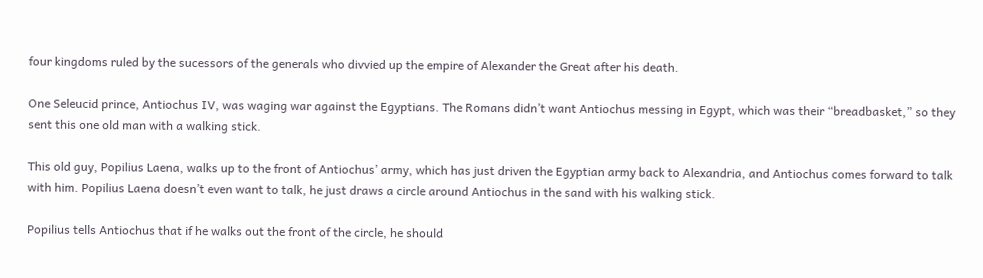four kingdoms ruled by the sucessors of the generals who divvied up the empire of Alexander the Great after his death.

One Seleucid prince, Antiochus IV, was waging war against the Egyptians. The Romans didn’t want Antiochus messing in Egypt, which was their “breadbasket,” so they sent this one old man with a walking stick.

This old guy, Popilius Laena, walks up to the front of Antiochus’ army, which has just driven the Egyptian army back to Alexandria, and Antiochus comes forward to talk with him. Popilius Laena doesn’t even want to talk, he just draws a circle around Antiochus in the sand with his walking stick.

Popilius tells Antiochus that if he walks out the front of the circle, he should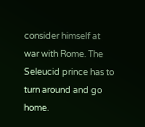consider himself at war with Rome. The Seleucid prince has to turn around and go home.